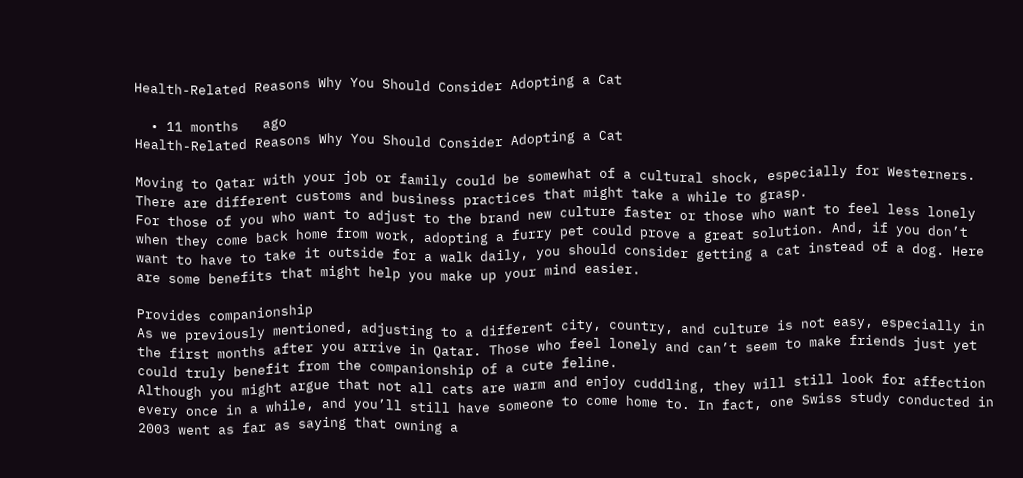Health-Related Reasons Why You Should Consider Adopting a Cat

  • 11 months   ago
Health-Related Reasons Why You Should Consider Adopting a Cat

Moving to Qatar with your job or family could be somewhat of a cultural shock, especially for Westerners. There are different customs and business practices that might take a while to grasp.
For those of you who want to adjust to the brand new culture faster or those who want to feel less lonely when they come back home from work, adopting a furry pet could prove a great solution. And, if you don’t want to have to take it outside for a walk daily, you should consider getting a cat instead of a dog. Here are some benefits that might help you make up your mind easier.

Provides companionship
As we previously mentioned, adjusting to a different city, country, and culture is not easy, especially in the first months after you arrive in Qatar. Those who feel lonely and can’t seem to make friends just yet could truly benefit from the companionship of a cute feline.
Although you might argue that not all cats are warm and enjoy cuddling, they will still look for affection every once in a while, and you’ll still have someone to come home to. In fact, one Swiss study conducted in 2003 went as far as saying that owning a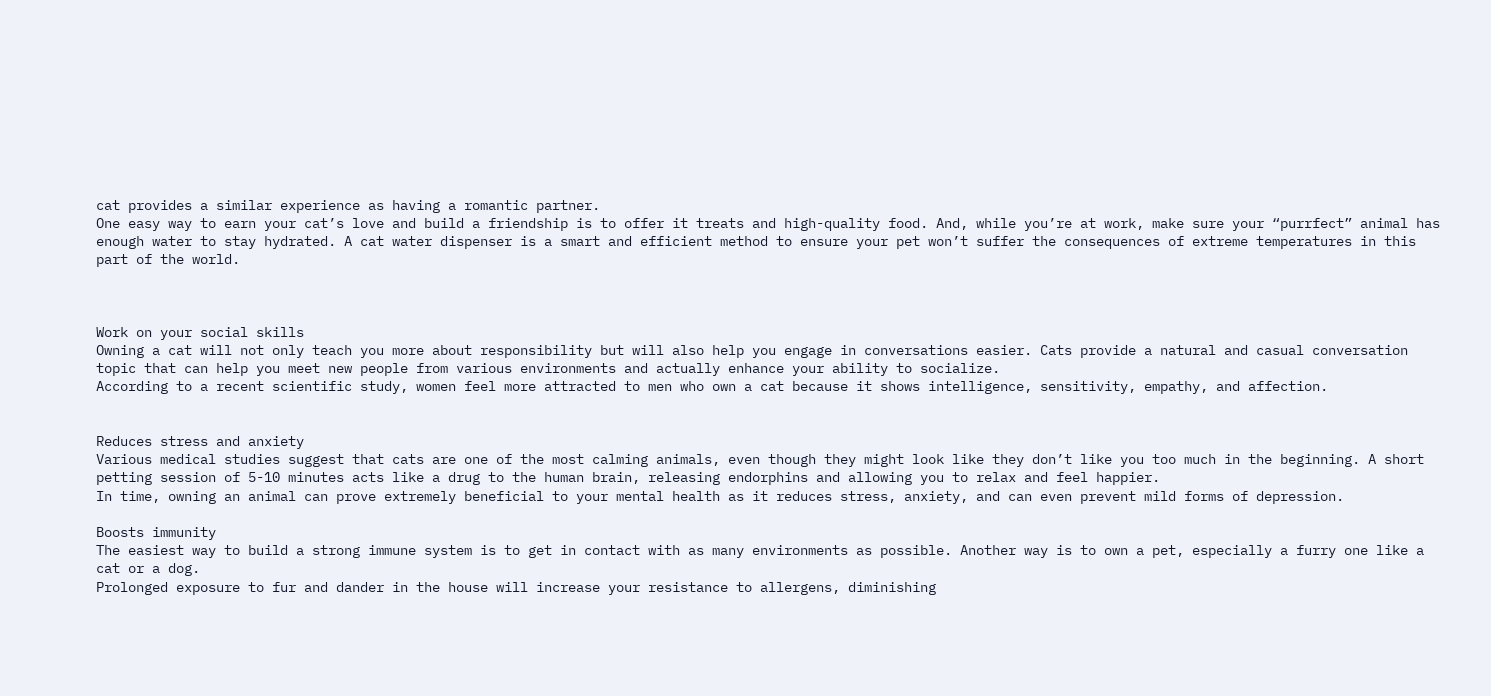cat provides a similar experience as having a romantic partner.
One easy way to earn your cat’s love and build a friendship is to offer it treats and high-quality food. And, while you’re at work, make sure your “purrfect” animal has enough water to stay hydrated. A cat water dispenser is a smart and efficient method to ensure your pet won’t suffer the consequences of extreme temperatures in this part of the world.



Work on your social skills
Owning a cat will not only teach you more about responsibility but will also help you engage in conversations easier. Cats provide a natural and casual conversation topic that can help you meet new people from various environments and actually enhance your ability to socialize.
According to a recent scientific study, women feel more attracted to men who own a cat because it shows intelligence, sensitivity, empathy, and affection.


Reduces stress and anxiety
Various medical studies suggest that cats are one of the most calming animals, even though they might look like they don’t like you too much in the beginning. A short petting session of 5-10 minutes acts like a drug to the human brain, releasing endorphins and allowing you to relax and feel happier.
In time, owning an animal can prove extremely beneficial to your mental health as it reduces stress, anxiety, and can even prevent mild forms of depression.

Boosts immunity
The easiest way to build a strong immune system is to get in contact with as many environments as possible. Another way is to own a pet, especially a furry one like a cat or a dog.
Prolonged exposure to fur and dander in the house will increase your resistance to allergens, diminishing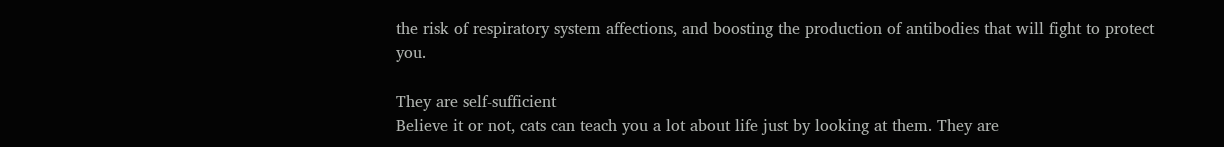the risk of respiratory system affections, and boosting the production of antibodies that will fight to protect you.

They are self-sufficient
Believe it or not, cats can teach you a lot about life just by looking at them. They are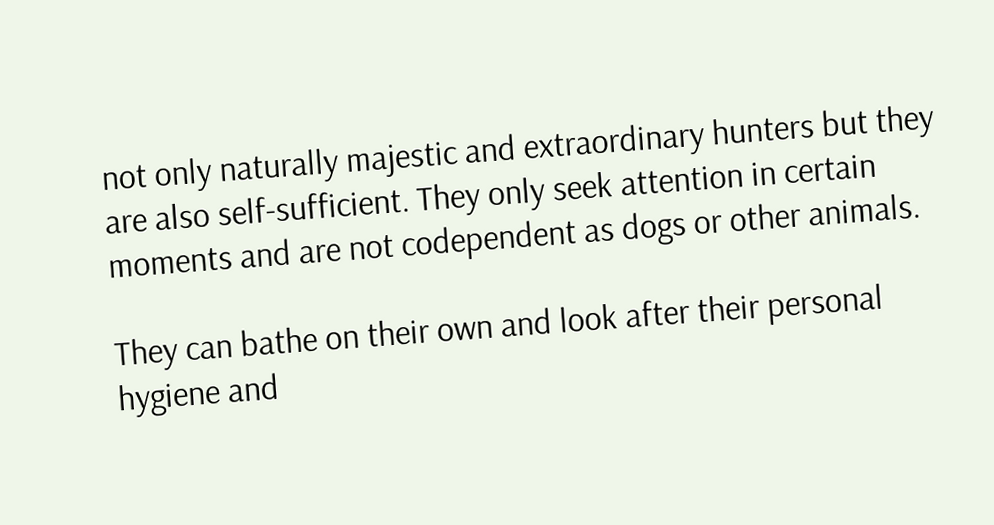not only naturally majestic and extraordinary hunters but they are also self-sufficient. They only seek attention in certain moments and are not codependent as dogs or other animals.

They can bathe on their own and look after their personal hygiene and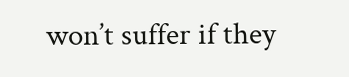won’t suffer if they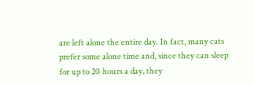are left alone the entire day. In fact, many cats prefer some alone time and, since they can sleep for up to 20 hours a day, they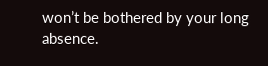won’t be bothered by your long absence.